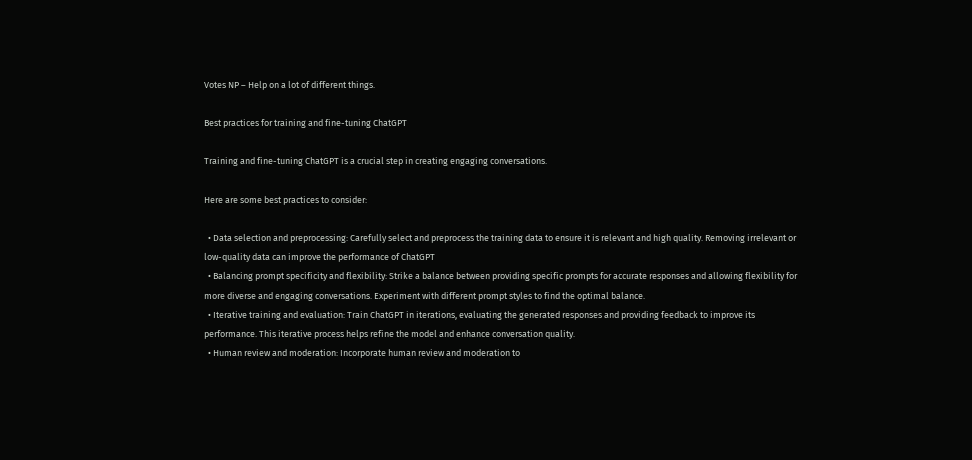Votes NP – Help on a lot of different things.

Best practices for training and fine-tuning ChatGPT

Training and fine-tuning ChatGPT is a crucial step in creating engaging conversations.

Here are some best practices to consider:

  • Data selection and preprocessing: Carefully select and preprocess the training data to ensure it is relevant and high quality. Removing irrelevant or low-quality data can improve the performance of ChatGPT
  • Balancing prompt specificity and flexibility: Strike a balance between providing specific prompts for accurate responses and allowing flexibility for more diverse and engaging conversations. Experiment with different prompt styles to find the optimal balance.
  • Iterative training and evaluation: Train ChatGPT in iterations, evaluating the generated responses and providing feedback to improve its performance. This iterative process helps refine the model and enhance conversation quality.
  • Human review and moderation: Incorporate human review and moderation to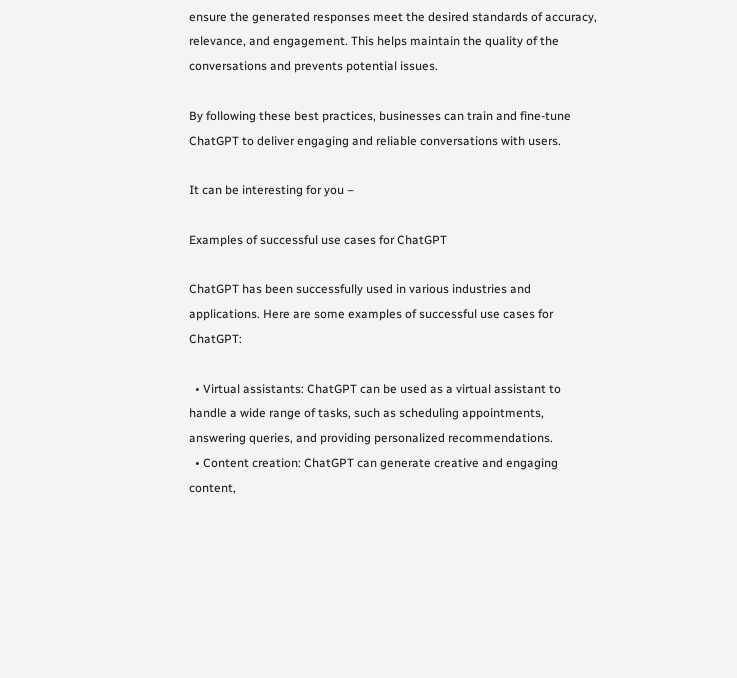ensure the generated responses meet the desired standards of accuracy, relevance, and engagement. This helps maintain the quality of the conversations and prevents potential issues.

By following these best practices, businesses can train and fine-tune ChatGPT to deliver engaging and reliable conversations with users.

It can be interesting for you –

Examples of successful use cases for ChatGPT

ChatGPT has been successfully used in various industries and applications. Here are some examples of successful use cases for ChatGPT:

  • Virtual assistants: ChatGPT can be used as a virtual assistant to handle a wide range of tasks, such as scheduling appointments, answering queries, and providing personalized recommendations.
  • Content creation: ChatGPT can generate creative and engaging content,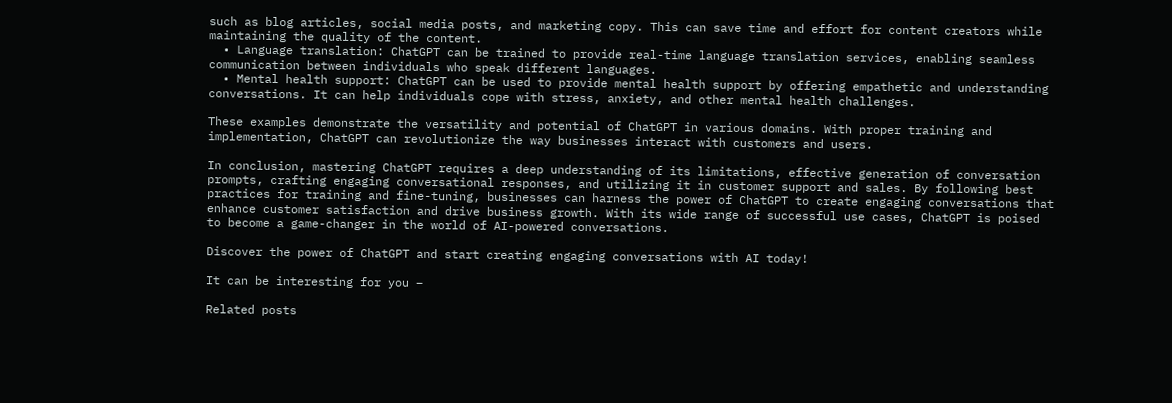such as blog articles, social media posts, and marketing copy. This can save time and effort for content creators while maintaining the quality of the content.
  • Language translation: ChatGPT can be trained to provide real-time language translation services, enabling seamless communication between individuals who speak different languages.
  • Mental health support: ChatGPT can be used to provide mental health support by offering empathetic and understanding conversations. It can help individuals cope with stress, anxiety, and other mental health challenges.

These examples demonstrate the versatility and potential of ChatGPT in various domains. With proper training and implementation, ChatGPT can revolutionize the way businesses interact with customers and users.

In conclusion, mastering ChatGPT requires a deep understanding of its limitations, effective generation of conversation prompts, crafting engaging conversational responses, and utilizing it in customer support and sales. By following best practices for training and fine-tuning, businesses can harness the power of ChatGPT to create engaging conversations that enhance customer satisfaction and drive business growth. With its wide range of successful use cases, ChatGPT is poised to become a game-changer in the world of AI-powered conversations.

Discover the power of ChatGPT and start creating engaging conversations with AI today!

It can be interesting for you –

Related posts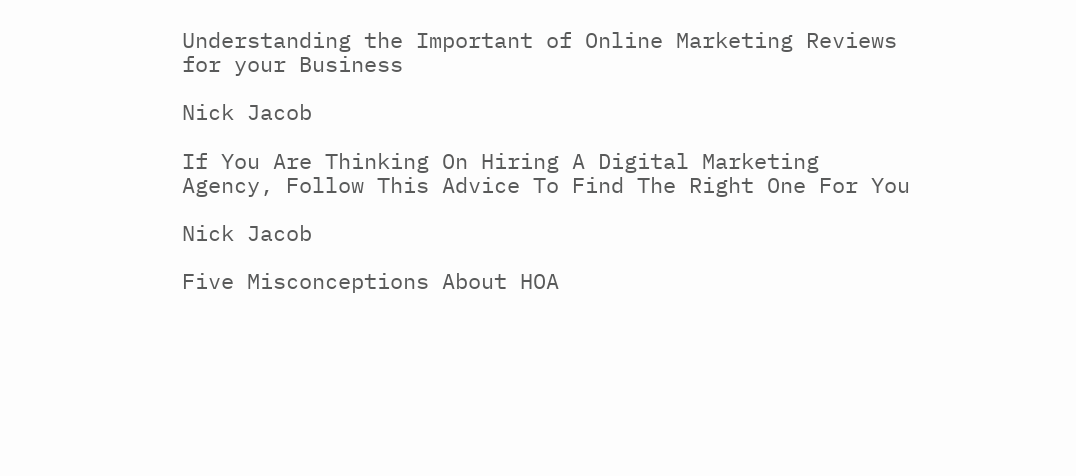Understanding the Important of Online Marketing Reviews for your Business

Nick Jacob

If You Are Thinking On Hiring A Digital Marketing Agency, Follow This Advice To Find The Right One For You

Nick Jacob

Five Misconceptions About HOA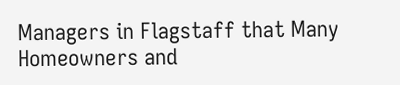Managers in Flagstaff that Many Homeowners and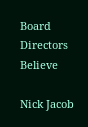Board Directors Believe

Nick Jacob